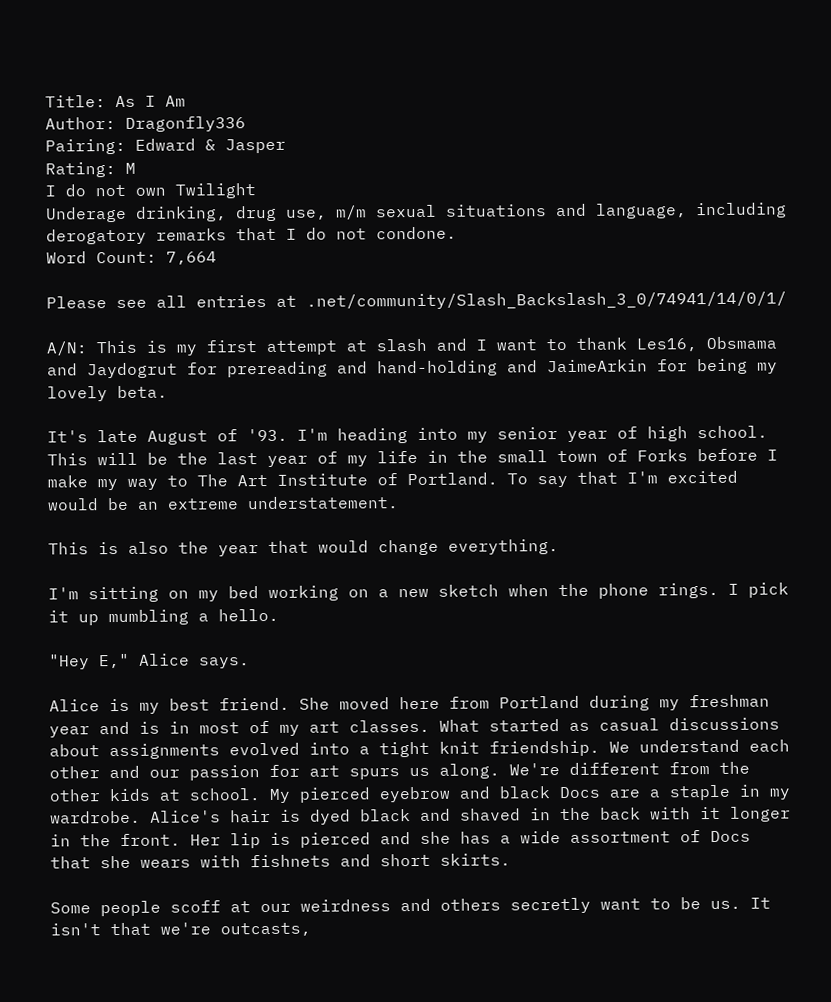Title: As I Am
Author: Dragonfly336
Pairing: Edward & Jasper
Rating: M
I do not own Twilight
Underage drinking, drug use, m/m sexual situations and language, including derogatory remarks that I do not condone.
Word Count: 7,664

Please see all entries at .net/community/Slash_Backslash_3_0/74941/14/0/1/

A/N: This is my first attempt at slash and I want to thank Les16, Obsmama and Jaydogrut for prereading and hand-holding and JaimeArkin for being my lovely beta.

It's late August of '93. I'm heading into my senior year of high school. This will be the last year of my life in the small town of Forks before I make my way to The Art Institute of Portland. To say that I'm excited would be an extreme understatement.

This is also the year that would change everything.

I'm sitting on my bed working on a new sketch when the phone rings. I pick it up mumbling a hello.

"Hey E," Alice says.

Alice is my best friend. She moved here from Portland during my freshman year and is in most of my art classes. What started as casual discussions about assignments evolved into a tight knit friendship. We understand each other and our passion for art spurs us along. We're different from the other kids at school. My pierced eyebrow and black Docs are a staple in my wardrobe. Alice's hair is dyed black and shaved in the back with it longer in the front. Her lip is pierced and she has a wide assortment of Docs that she wears with fishnets and short skirts.

Some people scoff at our weirdness and others secretly want to be us. It isn't that we're outcasts,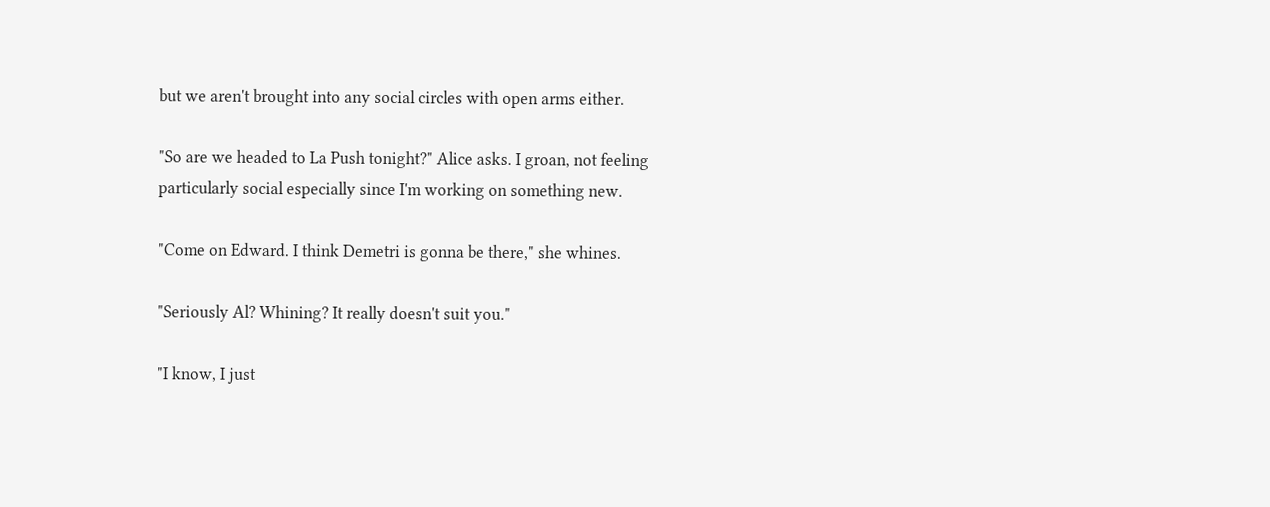but we aren't brought into any social circles with open arms either.

"So are we headed to La Push tonight?" Alice asks. I groan, not feeling particularly social especially since I'm working on something new.

"Come on Edward. I think Demetri is gonna be there," she whines.

"Seriously Al? Whining? It really doesn't suit you."

"I know, I just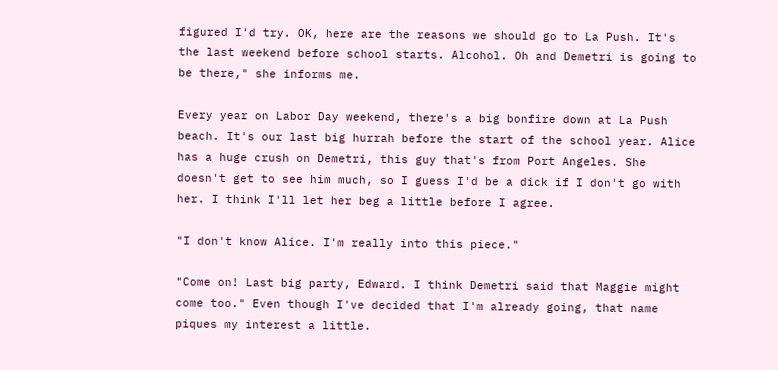figured I'd try. OK, here are the reasons we should go to La Push. It's the last weekend before school starts. Alcohol. Oh and Demetri is going to be there," she informs me.

Every year on Labor Day weekend, there's a big bonfire down at La Push beach. It's our last big hurrah before the start of the school year. Alice has a huge crush on Demetri, this guy that's from Port Angeles. She doesn't get to see him much, so I guess I'd be a dick if I don't go with her. I think I'll let her beg a little before I agree.

"I don't know Alice. I'm really into this piece."

"Come on! Last big party, Edward. I think Demetri said that Maggie might come too." Even though I've decided that I'm already going, that name piques my interest a little.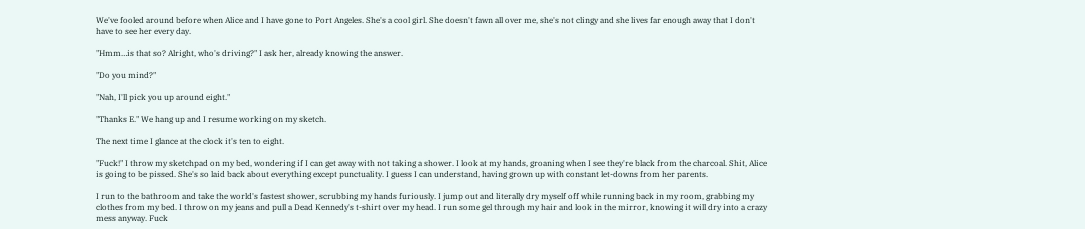We've fooled around before when Alice and I have gone to Port Angeles. She's a cool girl. She doesn't fawn all over me, she's not clingy and she lives far enough away that I don't have to see her every day.

"Hmm…is that so? Alright, who's driving?" I ask her, already knowing the answer.

"Do you mind?"

"Nah, I'll pick you up around eight."

"Thanks E." We hang up and I resume working on my sketch.

The next time I glance at the clock it's ten to eight.

"Fuck!" I throw my sketchpad on my bed, wondering if I can get away with not taking a shower. I look at my hands, groaning when I see they're black from the charcoal. Shit, Alice is going to be pissed. She's so laid back about everything except punctuality. I guess I can understand, having grown up with constant let-downs from her parents.

I run to the bathroom and take the world's fastest shower, scrubbing my hands furiously. I jump out and literally dry myself off while running back in my room, grabbing my clothes from my bed. I throw on my jeans and pull a Dead Kennedy's t-shirt over my head. I run some gel through my hair and look in the mirror, knowing it will dry into a crazy mess anyway. Fuck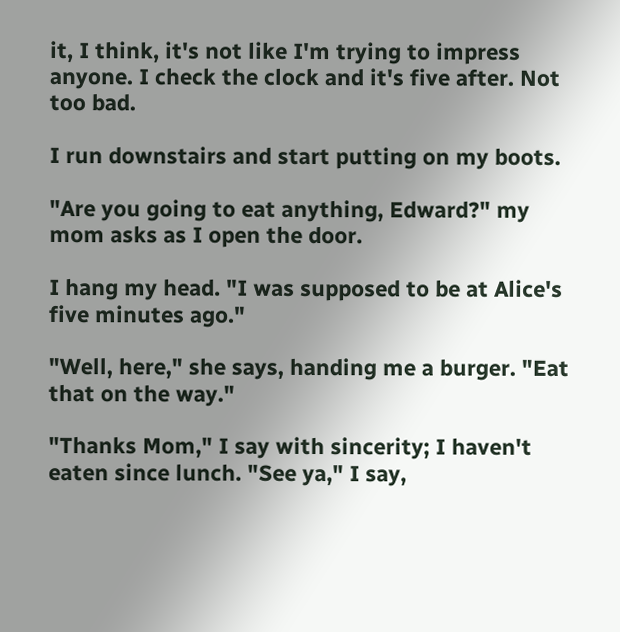it, I think, it's not like I'm trying to impress anyone. I check the clock and it's five after. Not too bad.

I run downstairs and start putting on my boots.

"Are you going to eat anything, Edward?" my mom asks as I open the door.

I hang my head. "I was supposed to be at Alice's five minutes ago."

"Well, here," she says, handing me a burger. "Eat that on the way."

"Thanks Mom," I say with sincerity; I haven't eaten since lunch. "See ya," I say,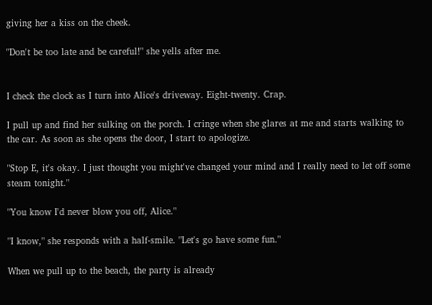giving her a kiss on the cheek.

"Don't be too late and be careful!" she yells after me.


I check the clock as I turn into Alice's driveway. Eight-twenty. Crap.

I pull up and find her sulking on the porch. I cringe when she glares at me and starts walking to the car. As soon as she opens the door, I start to apologize.

"Stop E, it's okay. I just thought you might've changed your mind and I really need to let off some steam tonight."

"You know I'd never blow you off, Alice."

"I know," she responds with a half-smile. "Let's go have some fun."

When we pull up to the beach, the party is already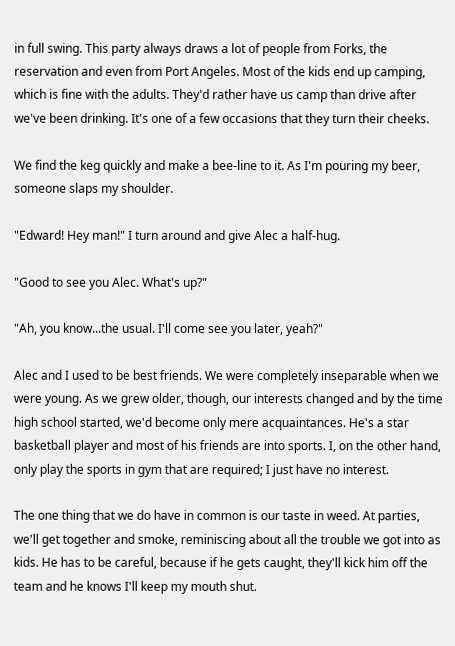in full swing. This party always draws a lot of people from Forks, the reservation and even from Port Angeles. Most of the kids end up camping, which is fine with the adults. They'd rather have us camp than drive after we've been drinking. It's one of a few occasions that they turn their cheeks.

We find the keg quickly and make a bee-line to it. As I'm pouring my beer, someone slaps my shoulder.

"Edward! Hey man!" I turn around and give Alec a half-hug.

"Good to see you Alec. What's up?"

"Ah, you know...the usual. I'll come see you later, yeah?"

Alec and I used to be best friends. We were completely inseparable when we were young. As we grew older, though, our interests changed and by the time high school started, we'd become only mere acquaintances. He's a star basketball player and most of his friends are into sports. I, on the other hand, only play the sports in gym that are required; I just have no interest.

The one thing that we do have in common is our taste in weed. At parties, we'll get together and smoke, reminiscing about all the trouble we got into as kids. He has to be careful, because if he gets caught, they'll kick him off the team and he knows I'll keep my mouth shut.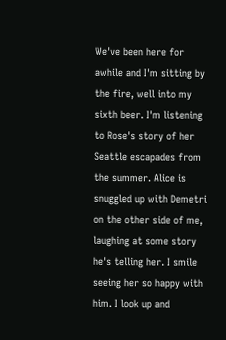We've been here for awhile and I'm sitting by the fire, well into my sixth beer. I'm listening to Rose's story of her Seattle escapades from the summer. Alice is snuggled up with Demetri on the other side of me, laughing at some story he's telling her. I smile seeing her so happy with him. I look up and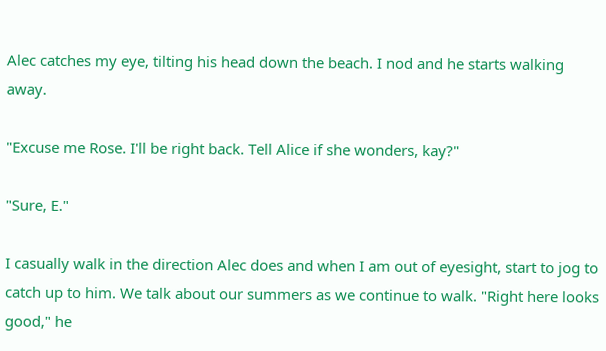Alec catches my eye, tilting his head down the beach. I nod and he starts walking away.

"Excuse me Rose. I'll be right back. Tell Alice if she wonders, kay?"

"Sure, E."

I casually walk in the direction Alec does and when I am out of eyesight, start to jog to catch up to him. We talk about our summers as we continue to walk. "Right here looks good," he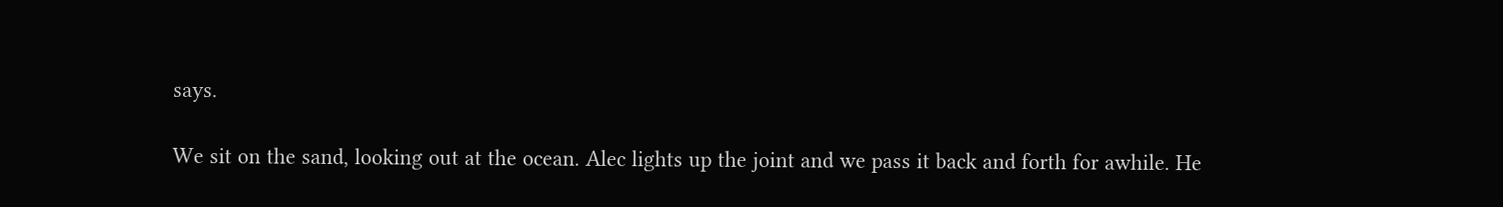says.

We sit on the sand, looking out at the ocean. Alec lights up the joint and we pass it back and forth for awhile. He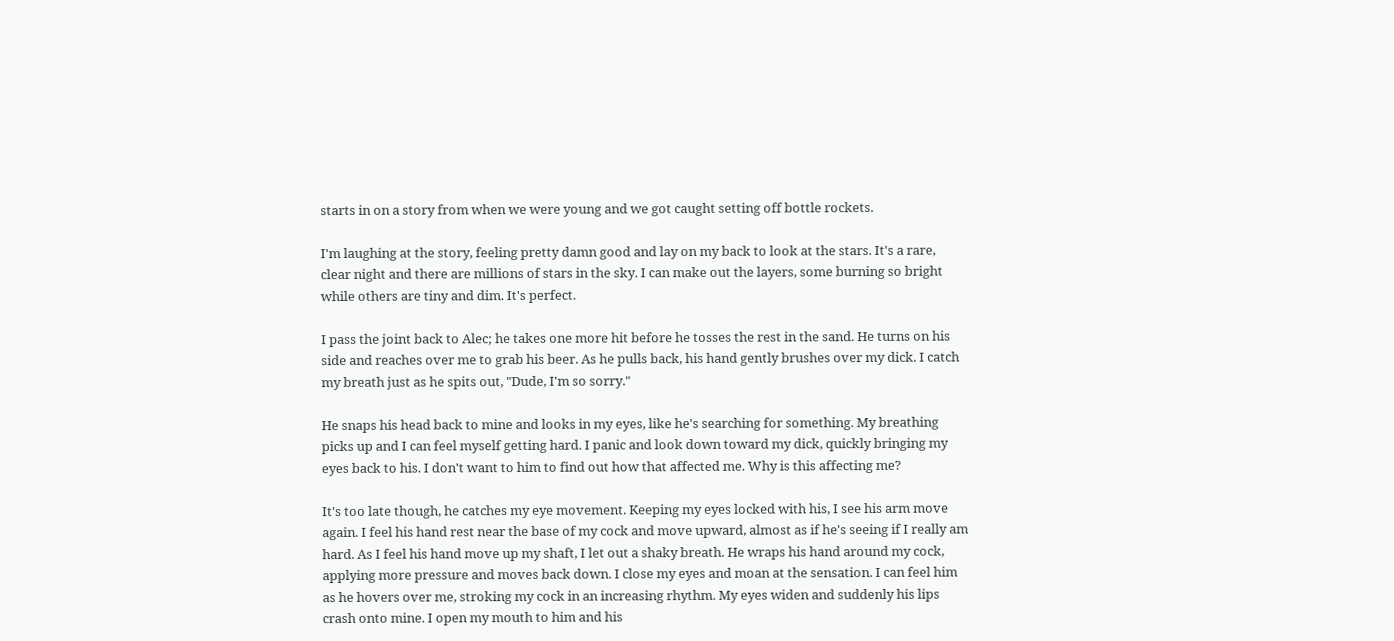starts in on a story from when we were young and we got caught setting off bottle rockets.

I'm laughing at the story, feeling pretty damn good and lay on my back to look at the stars. It's a rare, clear night and there are millions of stars in the sky. I can make out the layers, some burning so bright while others are tiny and dim. It's perfect.

I pass the joint back to Alec; he takes one more hit before he tosses the rest in the sand. He turns on his side and reaches over me to grab his beer. As he pulls back, his hand gently brushes over my dick. I catch my breath just as he spits out, "Dude, I'm so sorry."

He snaps his head back to mine and looks in my eyes, like he's searching for something. My breathing picks up and I can feel myself getting hard. I panic and look down toward my dick, quickly bringing my eyes back to his. I don't want to him to find out how that affected me. Why is this affecting me?

It's too late though, he catches my eye movement. Keeping my eyes locked with his, I see his arm move again. I feel his hand rest near the base of my cock and move upward, almost as if he's seeing if I really am hard. As I feel his hand move up my shaft, I let out a shaky breath. He wraps his hand around my cock, applying more pressure and moves back down. I close my eyes and moan at the sensation. I can feel him as he hovers over me, stroking my cock in an increasing rhythm. My eyes widen and suddenly his lips crash onto mine. I open my mouth to him and his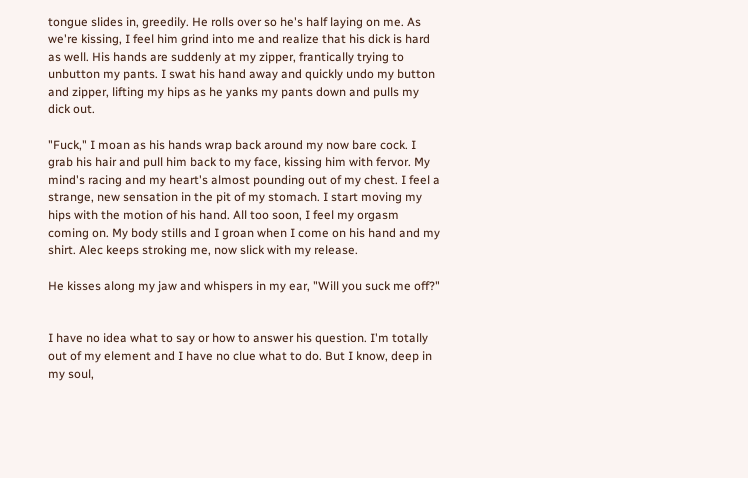tongue slides in, greedily. He rolls over so he's half laying on me. As we're kissing, I feel him grind into me and realize that his dick is hard as well. His hands are suddenly at my zipper, frantically trying to unbutton my pants. I swat his hand away and quickly undo my button and zipper, lifting my hips as he yanks my pants down and pulls my dick out.

"Fuck," I moan as his hands wrap back around my now bare cock. I grab his hair and pull him back to my face, kissing him with fervor. My mind's racing and my heart's almost pounding out of my chest. I feel a strange, new sensation in the pit of my stomach. I start moving my hips with the motion of his hand. All too soon, I feel my orgasm coming on. My body stills and I groan when I come on his hand and my shirt. Alec keeps stroking me, now slick with my release.

He kisses along my jaw and whispers in my ear, "Will you suck me off?"


I have no idea what to say or how to answer his question. I'm totally out of my element and I have no clue what to do. But I know, deep in my soul,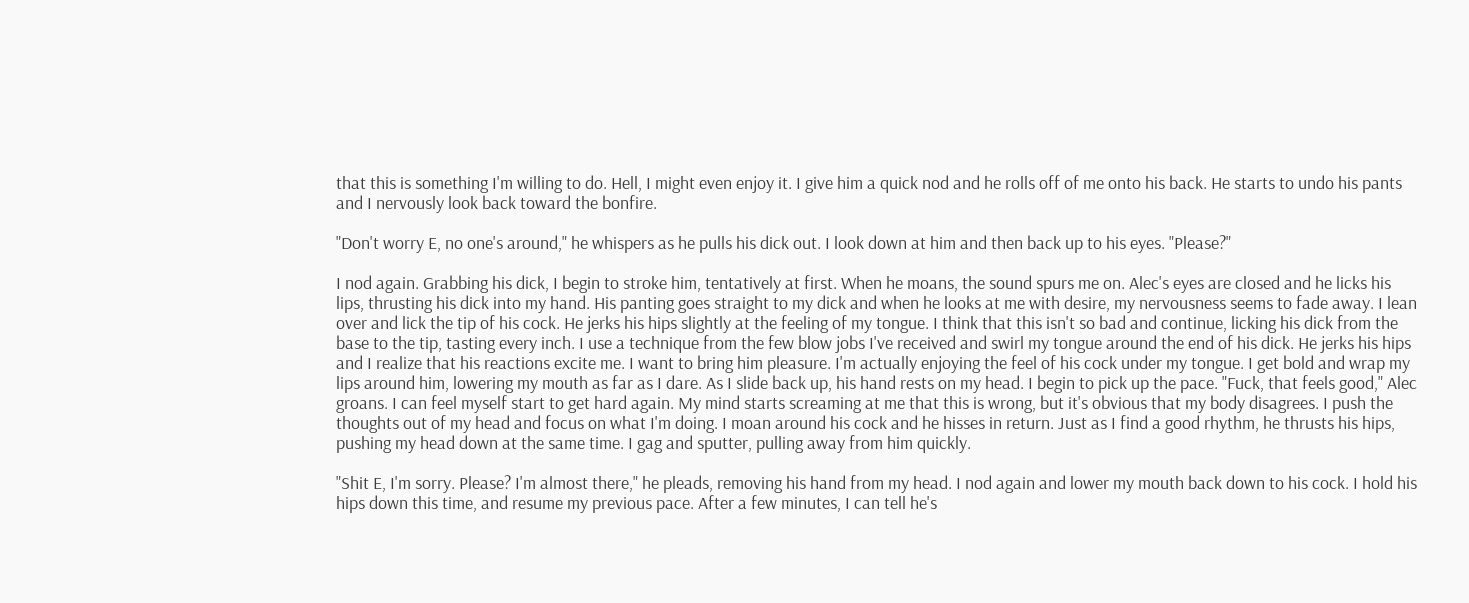that this is something I'm willing to do. Hell, I might even enjoy it. I give him a quick nod and he rolls off of me onto his back. He starts to undo his pants and I nervously look back toward the bonfire.

"Don't worry E, no one's around," he whispers as he pulls his dick out. I look down at him and then back up to his eyes. "Please?"

I nod again. Grabbing his dick, I begin to stroke him, tentatively at first. When he moans, the sound spurs me on. Alec's eyes are closed and he licks his lips, thrusting his dick into my hand. His panting goes straight to my dick and when he looks at me with desire, my nervousness seems to fade away. I lean over and lick the tip of his cock. He jerks his hips slightly at the feeling of my tongue. I think that this isn't so bad and continue, licking his dick from the base to the tip, tasting every inch. I use a technique from the few blow jobs I've received and swirl my tongue around the end of his dick. He jerks his hips and I realize that his reactions excite me. I want to bring him pleasure. I'm actually enjoying the feel of his cock under my tongue. I get bold and wrap my lips around him, lowering my mouth as far as I dare. As I slide back up, his hand rests on my head. I begin to pick up the pace. "Fuck, that feels good," Alec groans. I can feel myself start to get hard again. My mind starts screaming at me that this is wrong, but it's obvious that my body disagrees. I push the thoughts out of my head and focus on what I'm doing. I moan around his cock and he hisses in return. Just as I find a good rhythm, he thrusts his hips, pushing my head down at the same time. I gag and sputter, pulling away from him quickly.

"Shit E, I'm sorry. Please? I'm almost there," he pleads, removing his hand from my head. I nod again and lower my mouth back down to his cock. I hold his hips down this time, and resume my previous pace. After a few minutes, I can tell he's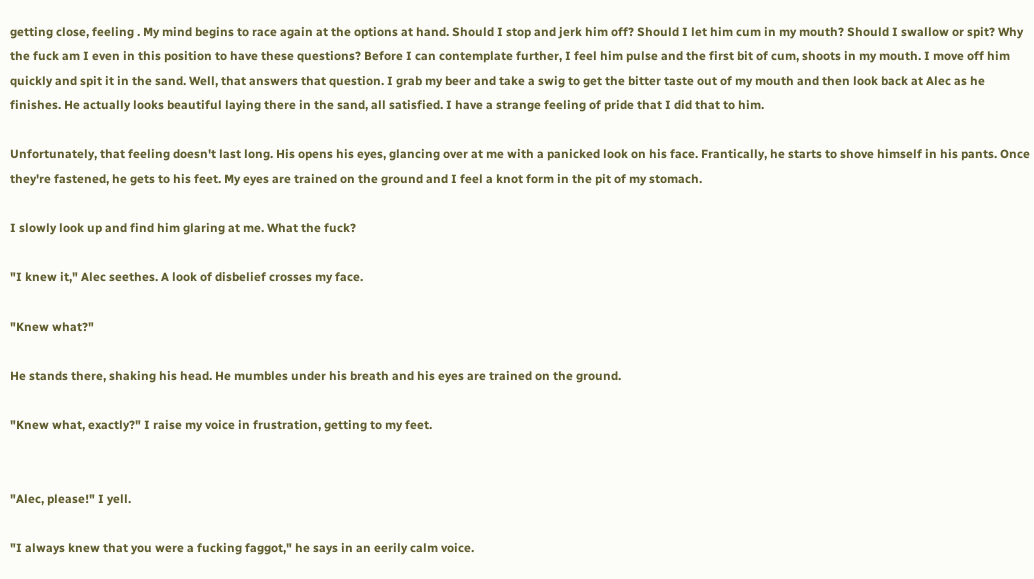getting close, feeling . My mind begins to race again at the options at hand. Should I stop and jerk him off? Should I let him cum in my mouth? Should I swallow or spit? Why the fuck am I even in this position to have these questions? Before I can contemplate further, I feel him pulse and the first bit of cum, shoots in my mouth. I move off him quickly and spit it in the sand. Well, that answers that question. I grab my beer and take a swig to get the bitter taste out of my mouth and then look back at Alec as he finishes. He actually looks beautiful laying there in the sand, all satisfied. I have a strange feeling of pride that I did that to him.

Unfortunately, that feeling doesn't last long. His opens his eyes, glancing over at me with a panicked look on his face. Frantically, he starts to shove himself in his pants. Once they're fastened, he gets to his feet. My eyes are trained on the ground and I feel a knot form in the pit of my stomach.

I slowly look up and find him glaring at me. What the fuck?

"I knew it," Alec seethes. A look of disbelief crosses my face.

"Knew what?"

He stands there, shaking his head. He mumbles under his breath and his eyes are trained on the ground.

"Knew what, exactly?" I raise my voice in frustration, getting to my feet.


"Alec, please!" I yell.

"I always knew that you were a fucking faggot," he says in an eerily calm voice.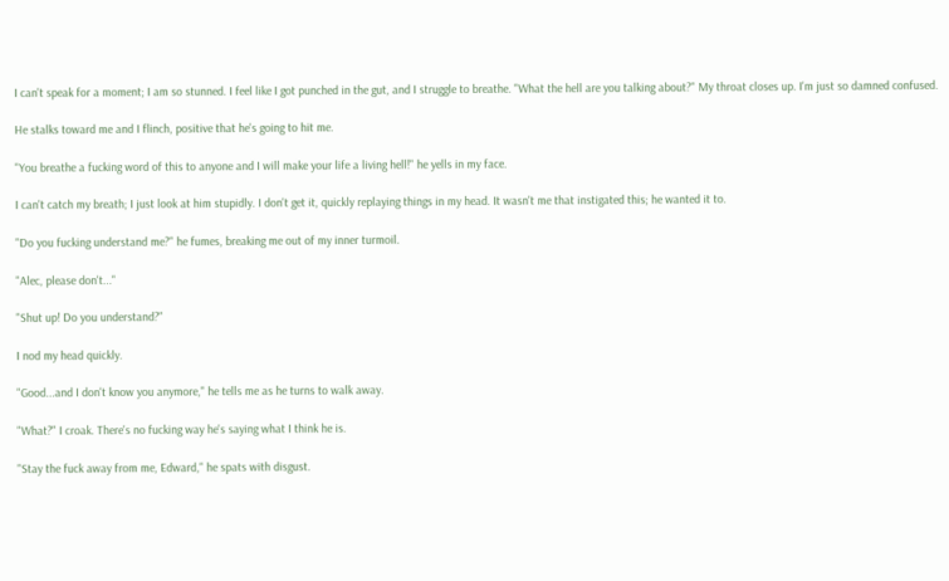I can't speak for a moment; I am so stunned. I feel like I got punched in the gut, and I struggle to breathe. "What the hell are you talking about?" My throat closes up. I'm just so damned confused.

He stalks toward me and I flinch, positive that he's going to hit me.

"You breathe a fucking word of this to anyone and I will make your life a living hell!" he yells in my face.

I can't catch my breath; I just look at him stupidly. I don't get it, quickly replaying things in my head. It wasn't me that instigated this; he wanted it to.

"Do you fucking understand me?" he fumes, breaking me out of my inner turmoil.

"Alec, please don't..."

"Shut up! Do you understand?"

I nod my head quickly.

"Good...and I don't know you anymore," he tells me as he turns to walk away.

"What?" I croak. There's no fucking way he's saying what I think he is.

"Stay the fuck away from me, Edward," he spats with disgust.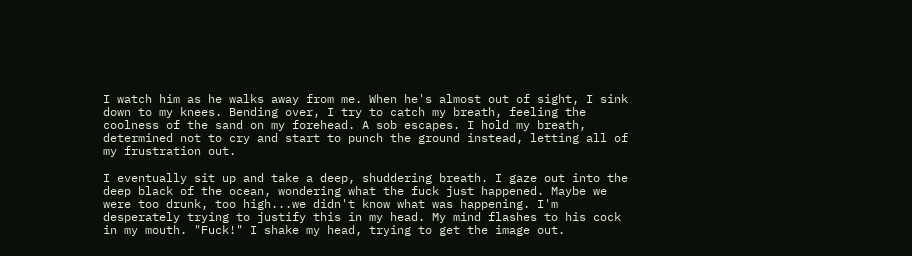I watch him as he walks away from me. When he's almost out of sight, I sink down to my knees. Bending over, I try to catch my breath, feeling the coolness of the sand on my forehead. A sob escapes. I hold my breath, determined not to cry and start to punch the ground instead, letting all of my frustration out.

I eventually sit up and take a deep, shuddering breath. I gaze out into the deep black of the ocean, wondering what the fuck just happened. Maybe we were too drunk, too high...we didn't know what was happening. I'm desperately trying to justify this in my head. My mind flashes to his cock in my mouth. "Fuck!" I shake my head, trying to get the image out.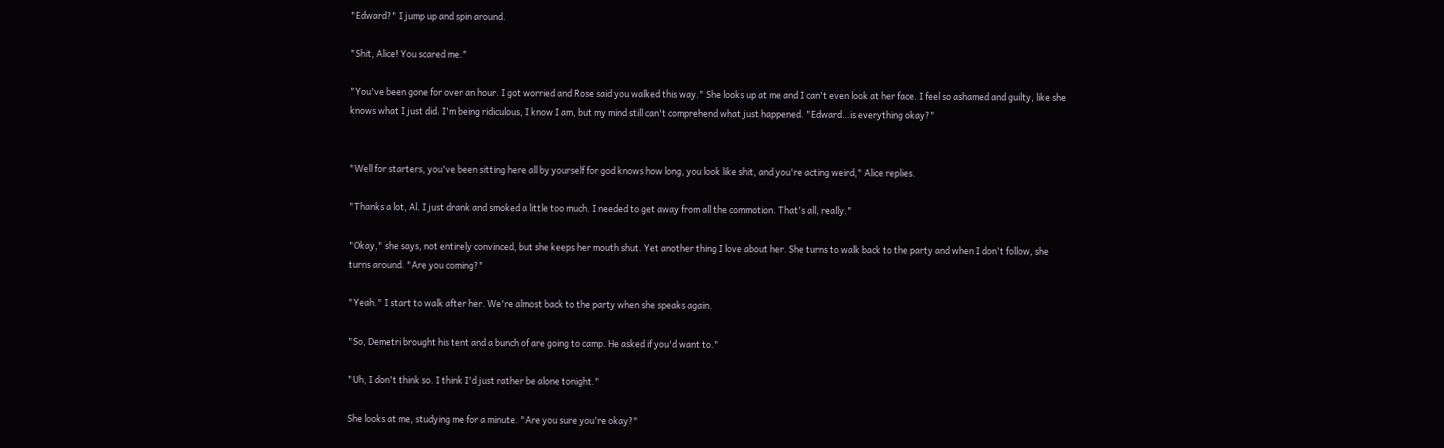"Edward?" I jump up and spin around.

"Shit, Alice! You scared me."

"You've been gone for over an hour. I got worried and Rose said you walked this way." She looks up at me and I can't even look at her face. I feel so ashamed and guilty, like she knows what I just did. I'm being ridiculous, I know I am, but my mind still can't comprehend what just happened. "Edward…is everything okay?"


"Well for starters, you've been sitting here all by yourself for god knows how long, you look like shit, and you're acting weird," Alice replies.

"Thanks a lot, Al. I just drank and smoked a little too much. I needed to get away from all the commotion. That's all, really."

"Okay," she says, not entirely convinced, but she keeps her mouth shut. Yet another thing I love about her. She turns to walk back to the party and when I don't follow, she turns around. "Are you coming?"

"Yeah." I start to walk after her. We're almost back to the party when she speaks again.

"So, Demetri brought his tent and a bunch of are going to camp. He asked if you'd want to."

"Uh, I don't think so. I think I'd just rather be alone tonight."

She looks at me, studying me for a minute. "Are you sure you're okay?"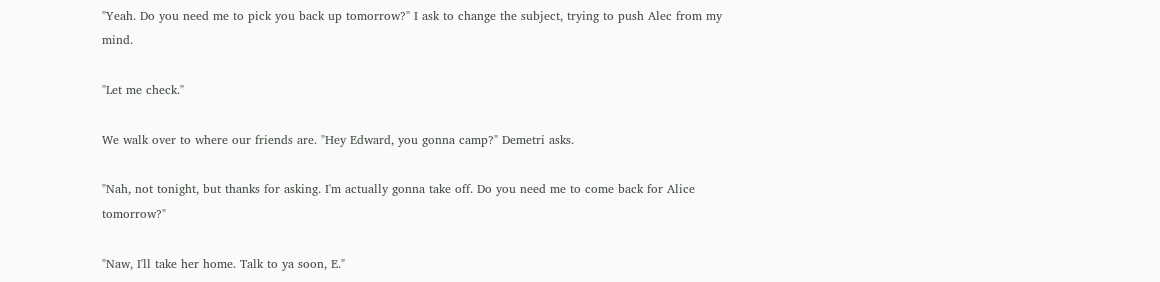"Yeah. Do you need me to pick you back up tomorrow?" I ask to change the subject, trying to push Alec from my mind.

"Let me check."

We walk over to where our friends are. "Hey Edward, you gonna camp?" Demetri asks.

"Nah, not tonight, but thanks for asking. I'm actually gonna take off. Do you need me to come back for Alice tomorrow?"

"Naw, I'll take her home. Talk to ya soon, E."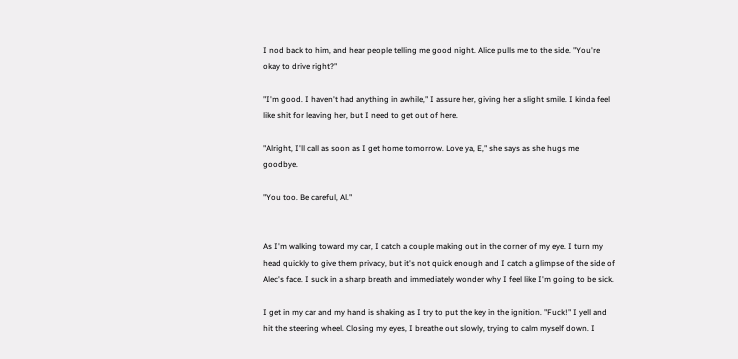I nod back to him, and hear people telling me good night. Alice pulls me to the side. "You're okay to drive right?"

"I'm good. I haven't had anything in awhile," I assure her, giving her a slight smile. I kinda feel like shit for leaving her, but I need to get out of here.

"Alright, I'll call as soon as I get home tomorrow. Love ya, E," she says as she hugs me goodbye.

"You too. Be careful, Al."


As I'm walking toward my car, I catch a couple making out in the corner of my eye. I turn my head quickly to give them privacy, but it's not quick enough and I catch a glimpse of the side of Alec's face. I suck in a sharp breath and immediately wonder why I feel like I'm going to be sick.

I get in my car and my hand is shaking as I try to put the key in the ignition. "Fuck!" I yell and hit the steering wheel. Closing my eyes, I breathe out slowly, trying to calm myself down. I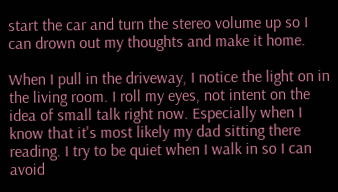start the car and turn the stereo volume up so I can drown out my thoughts and make it home.

When I pull in the driveway, I notice the light on in the living room. I roll my eyes, not intent on the idea of small talk right now. Especially when I know that it's most likely my dad sitting there reading. I try to be quiet when I walk in so I can avoid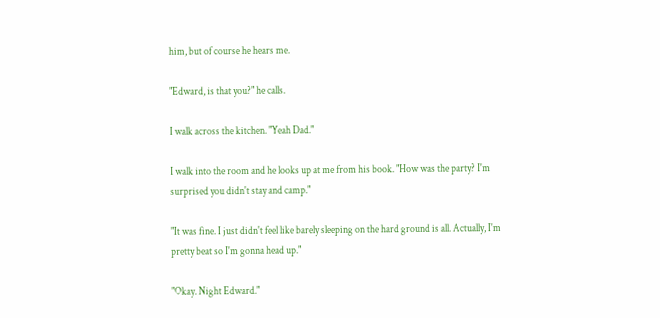him, but of course he hears me.

"Edward, is that you?" he calls.

I walk across the kitchen. "Yeah Dad."

I walk into the room and he looks up at me from his book. "How was the party? I'm surprised you didn't stay and camp."

"It was fine. I just didn't feel like barely sleeping on the hard ground is all. Actually, I'm pretty beat so I'm gonna head up."

"Okay. Night Edward."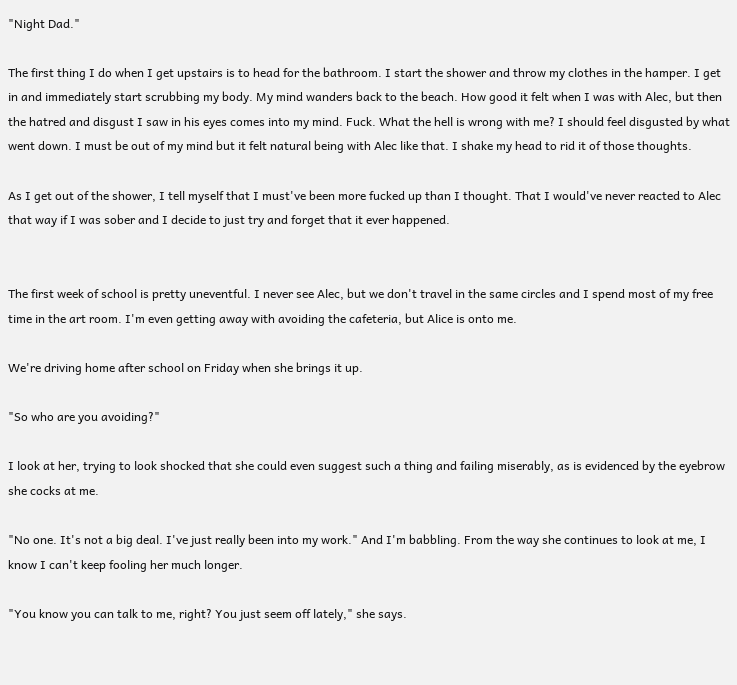"Night Dad."

The first thing I do when I get upstairs is to head for the bathroom. I start the shower and throw my clothes in the hamper. I get in and immediately start scrubbing my body. My mind wanders back to the beach. How good it felt when I was with Alec, but then the hatred and disgust I saw in his eyes comes into my mind. Fuck. What the hell is wrong with me? I should feel disgusted by what went down. I must be out of my mind but it felt natural being with Alec like that. I shake my head to rid it of those thoughts.

As I get out of the shower, I tell myself that I must've been more fucked up than I thought. That I would've never reacted to Alec that way if I was sober and I decide to just try and forget that it ever happened.


The first week of school is pretty uneventful. I never see Alec, but we don't travel in the same circles and I spend most of my free time in the art room. I'm even getting away with avoiding the cafeteria, but Alice is onto me.

We're driving home after school on Friday when she brings it up.

"So who are you avoiding?"

I look at her, trying to look shocked that she could even suggest such a thing and failing miserably, as is evidenced by the eyebrow she cocks at me.

"No one. It's not a big deal. I've just really been into my work." And I'm babbling. From the way she continues to look at me, I know I can't keep fooling her much longer.

"You know you can talk to me, right? You just seem off lately," she says.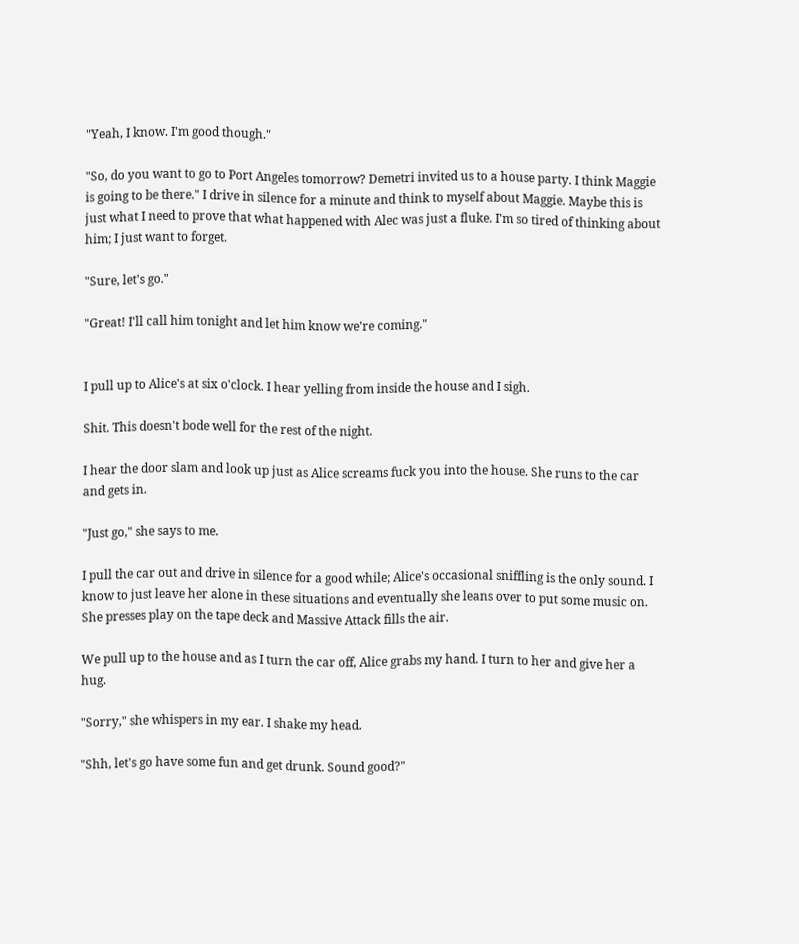"Yeah, I know. I'm good though."

"So, do you want to go to Port Angeles tomorrow? Demetri invited us to a house party. I think Maggie is going to be there." I drive in silence for a minute and think to myself about Maggie. Maybe this is just what I need to prove that what happened with Alec was just a fluke. I'm so tired of thinking about him; I just want to forget.

"Sure, let's go."

"Great! I'll call him tonight and let him know we're coming."


I pull up to Alice's at six o'clock. I hear yelling from inside the house and I sigh.

Shit. This doesn't bode well for the rest of the night.

I hear the door slam and look up just as Alice screams fuck you into the house. She runs to the car and gets in.

"Just go," she says to me.

I pull the car out and drive in silence for a good while; Alice's occasional sniffling is the only sound. I know to just leave her alone in these situations and eventually she leans over to put some music on. She presses play on the tape deck and Massive Attack fills the air.

We pull up to the house and as I turn the car off, Alice grabs my hand. I turn to her and give her a hug.

"Sorry," she whispers in my ear. I shake my head.

"Shh, let's go have some fun and get drunk. Sound good?"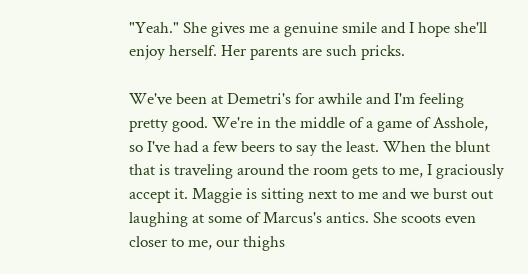"Yeah." She gives me a genuine smile and I hope she'll enjoy herself. Her parents are such pricks.

We've been at Demetri's for awhile and I'm feeling pretty good. We're in the middle of a game of Asshole, so I've had a few beers to say the least. When the blunt that is traveling around the room gets to me, I graciously accept it. Maggie is sitting next to me and we burst out laughing at some of Marcus's antics. She scoots even closer to me, our thighs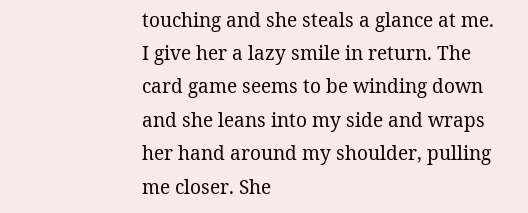touching and she steals a glance at me. I give her a lazy smile in return. The card game seems to be winding down and she leans into my side and wraps her hand around my shoulder, pulling me closer. She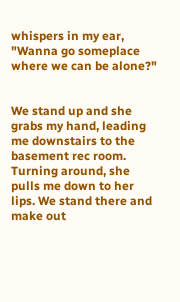whispers in my ear, "Wanna go someplace where we can be alone?"


We stand up and she grabs my hand, leading me downstairs to the basement rec room. Turning around, she pulls me down to her lips. We stand there and make out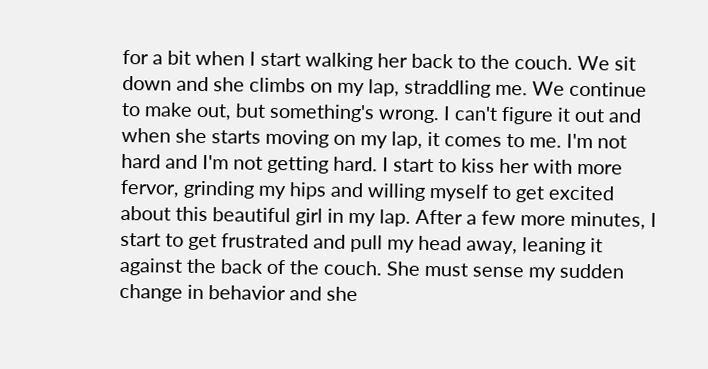for a bit when I start walking her back to the couch. We sit down and she climbs on my lap, straddling me. We continue to make out, but something's wrong. I can't figure it out and when she starts moving on my lap, it comes to me. I'm not hard and I'm not getting hard. I start to kiss her with more fervor, grinding my hips and willing myself to get excited about this beautiful girl in my lap. After a few more minutes, I start to get frustrated and pull my head away, leaning it against the back of the couch. She must sense my sudden change in behavior and she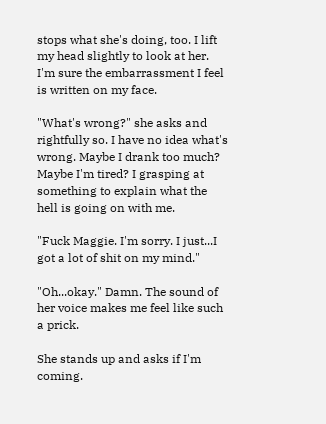stops what she's doing, too. I lift my head slightly to look at her. I'm sure the embarrassment I feel is written on my face.

"What's wrong?" she asks and rightfully so. I have no idea what's wrong. Maybe I drank too much? Maybe I'm tired? I grasping at something to explain what the hell is going on with me.

"Fuck Maggie. I'm sorry. I just...I got a lot of shit on my mind."

"Oh...okay." Damn. The sound of her voice makes me feel like such a prick.

She stands up and asks if I'm coming.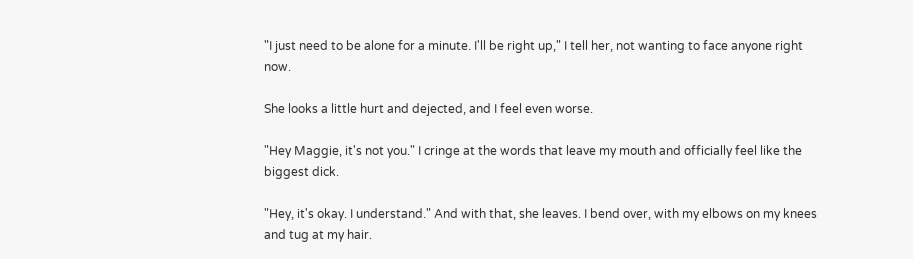"I just need to be alone for a minute. I'll be right up," I tell her, not wanting to face anyone right now.

She looks a little hurt and dejected, and I feel even worse.

"Hey Maggie, it's not you." I cringe at the words that leave my mouth and officially feel like the biggest dick.

"Hey, it's okay. I understand." And with that, she leaves. I bend over, with my elbows on my knees and tug at my hair.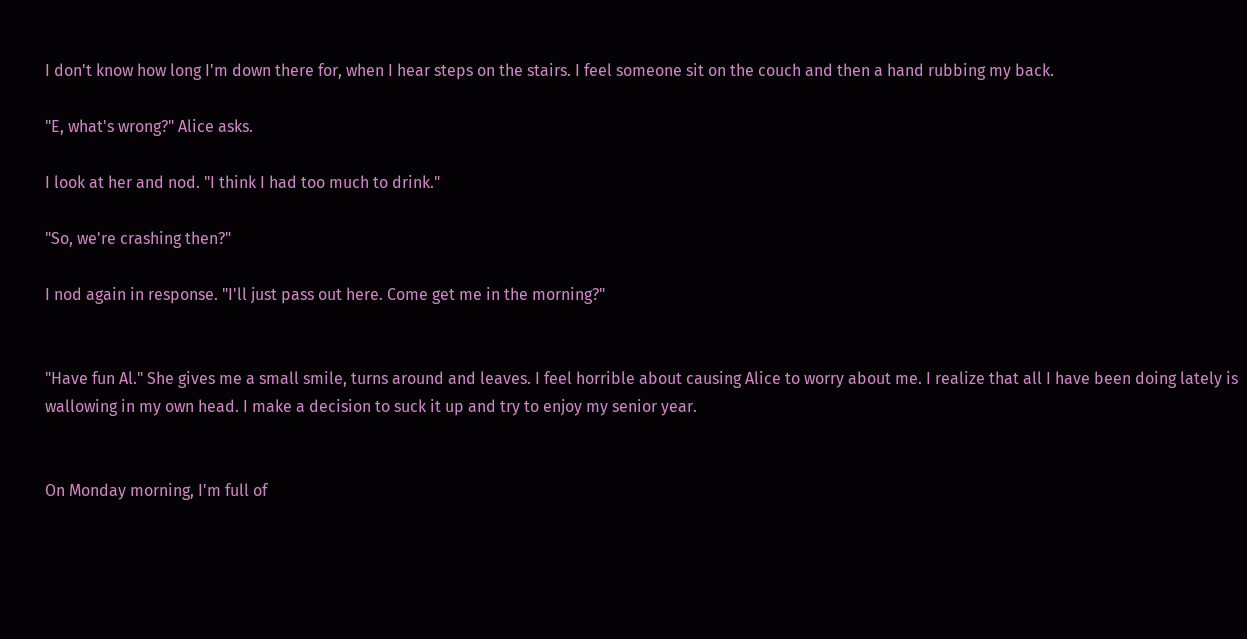I don't know how long I'm down there for, when I hear steps on the stairs. I feel someone sit on the couch and then a hand rubbing my back.

"E, what's wrong?" Alice asks.

I look at her and nod. "I think I had too much to drink."

"So, we're crashing then?"

I nod again in response. "I'll just pass out here. Come get me in the morning?"


"Have fun Al." She gives me a small smile, turns around and leaves. I feel horrible about causing Alice to worry about me. I realize that all I have been doing lately is wallowing in my own head. I make a decision to suck it up and try to enjoy my senior year.


On Monday morning, I'm full of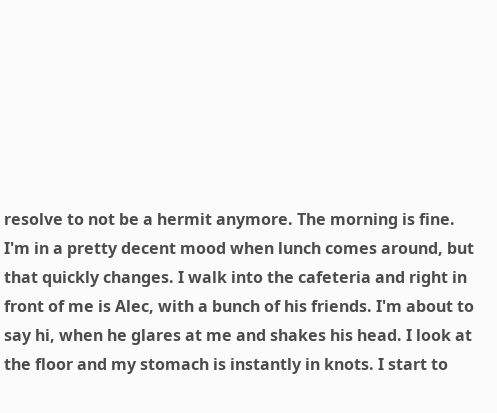resolve to not be a hermit anymore. The morning is fine. I'm in a pretty decent mood when lunch comes around, but that quickly changes. I walk into the cafeteria and right in front of me is Alec, with a bunch of his friends. I'm about to say hi, when he glares at me and shakes his head. I look at the floor and my stomach is instantly in knots. I start to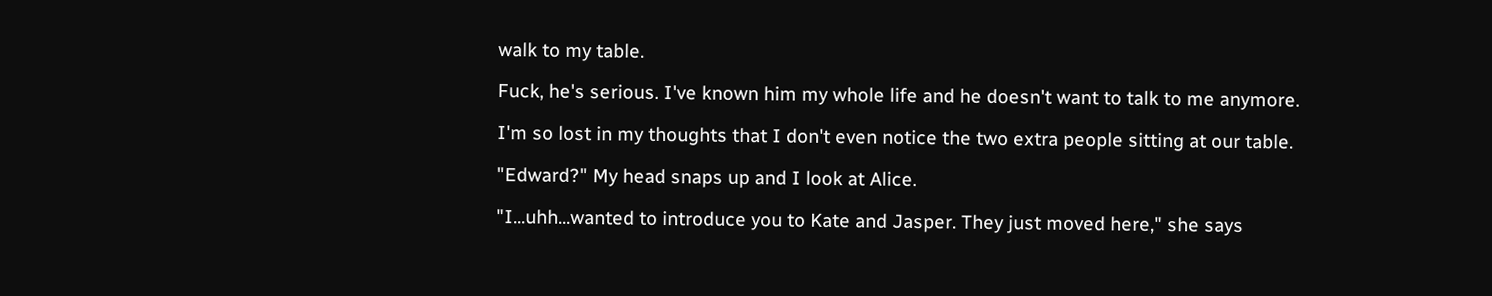walk to my table.

Fuck, he's serious. I've known him my whole life and he doesn't want to talk to me anymore.

I'm so lost in my thoughts that I don't even notice the two extra people sitting at our table.

"Edward?" My head snaps up and I look at Alice.

"I...uhh...wanted to introduce you to Kate and Jasper. They just moved here," she says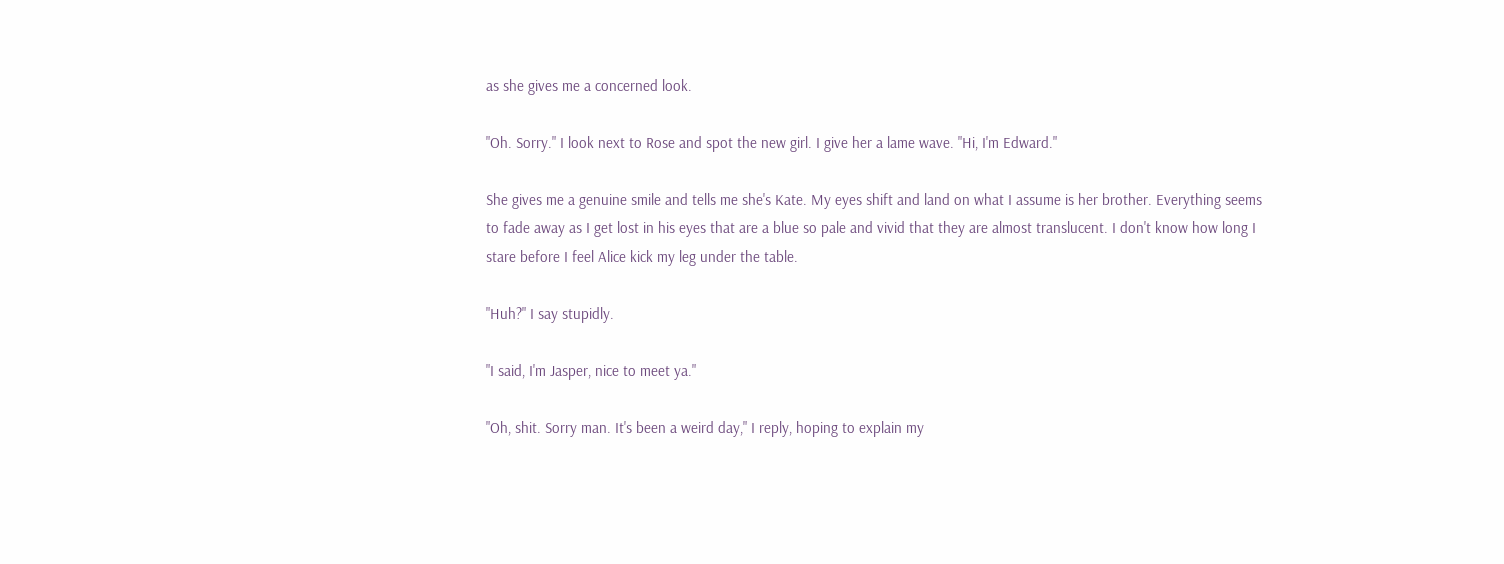as she gives me a concerned look.

"Oh. Sorry." I look next to Rose and spot the new girl. I give her a lame wave. "Hi, I'm Edward."

She gives me a genuine smile and tells me she's Kate. My eyes shift and land on what I assume is her brother. Everything seems to fade away as I get lost in his eyes that are a blue so pale and vivid that they are almost translucent. I don't know how long I stare before I feel Alice kick my leg under the table.

"Huh?" I say stupidly.

"I said, I'm Jasper, nice to meet ya."

"Oh, shit. Sorry man. It's been a weird day," I reply, hoping to explain my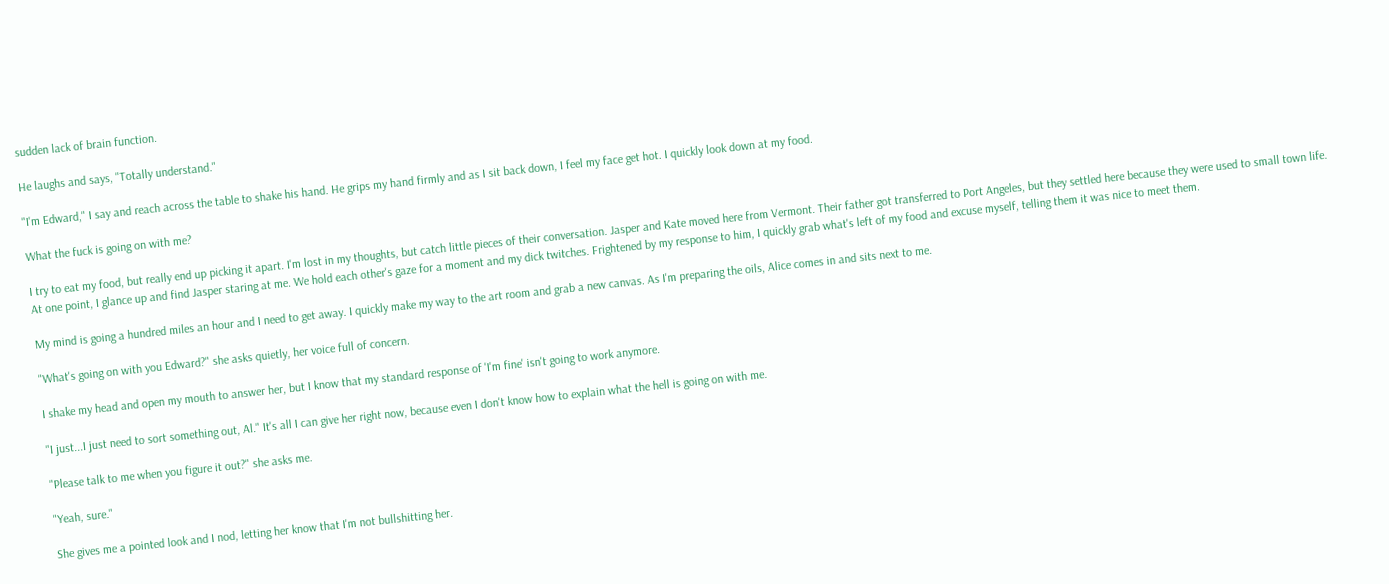sudden lack of brain function.

He laughs and says, "Totally understand."

"I'm Edward," I say and reach across the table to shake his hand. He grips my hand firmly and as I sit back down, I feel my face get hot. I quickly look down at my food.

What the fuck is going on with me?

I try to eat my food, but really end up picking it apart. I'm lost in my thoughts, but catch little pieces of their conversation. Jasper and Kate moved here from Vermont. Their father got transferred to Port Angeles, but they settled here because they were used to small town life. At one point, I glance up and find Jasper staring at me. We hold each other's gaze for a moment and my dick twitches. Frightened by my response to him, I quickly grab what's left of my food and excuse myself, telling them it was nice to meet them.

My mind is going a hundred miles an hour and I need to get away. I quickly make my way to the art room and grab a new canvas. As I'm preparing the oils, Alice comes in and sits next to me.

"What's going on with you Edward?" she asks quietly, her voice full of concern.

I shake my head and open my mouth to answer her, but I know that my standard response of 'I'm fine' isn't going to work anymore.

"I just...I just need to sort something out, Al." It's all I can give her right now, because even I don't know how to explain what the hell is going on with me.

"Please talk to me when you figure it out?" she asks me.

"Yeah, sure."

She gives me a pointed look and I nod, letting her know that I'm not bullshitting her.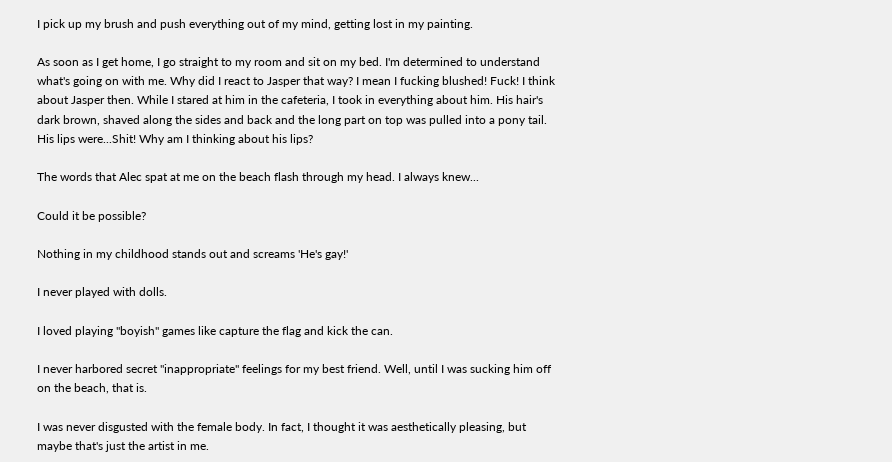I pick up my brush and push everything out of my mind, getting lost in my painting.

As soon as I get home, I go straight to my room and sit on my bed. I'm determined to understand what's going on with me. Why did I react to Jasper that way? I mean I fucking blushed! Fuck! I think about Jasper then. While I stared at him in the cafeteria, I took in everything about him. His hair's dark brown, shaved along the sides and back and the long part on top was pulled into a pony tail. His lips were...Shit! Why am I thinking about his lips?

The words that Alec spat at me on the beach flash through my head. I always knew...

Could it be possible?

Nothing in my childhood stands out and screams 'He's gay!'

I never played with dolls.

I loved playing "boyish" games like capture the flag and kick the can.

I never harbored secret "inappropriate" feelings for my best friend. Well, until I was sucking him off on the beach, that is.

I was never disgusted with the female body. In fact, I thought it was aesthetically pleasing, but maybe that's just the artist in me.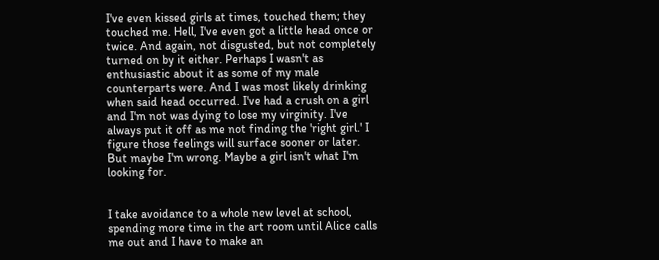I've even kissed girls at times, touched them; they touched me. Hell, I've even got a little head once or twice. And again, not disgusted, but not completely turned on by it either. Perhaps I wasn't as enthusiastic about it as some of my male counterparts were. And I was most likely drinking when said head occurred. I've had a crush on a girl and I'm not was dying to lose my virginity. I've always put it off as me not finding the 'right girl.' I figure those feelings will surface sooner or later. But maybe I'm wrong. Maybe a girl isn't what I'm looking for.


I take avoidance to a whole new level at school, spending more time in the art room until Alice calls me out and I have to make an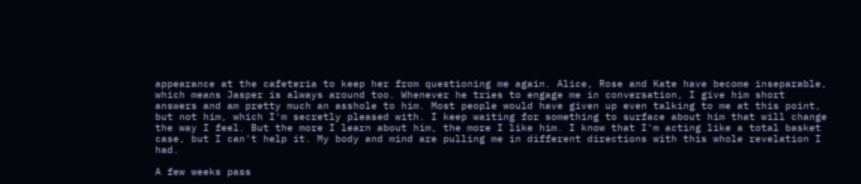appearance at the cafeteria to keep her from questioning me again. Alice, Rose and Kate have become inseparable, which means Jasper is always around too. Whenever he tries to engage me in conversation, I give him short answers and am pretty much an asshole to him. Most people would have given up even talking to me at this point, but not him, which I'm secretly pleased with. I keep waiting for something to surface about him that will change the way I feel. But the more I learn about him, the more I like him. I know that I'm acting like a total basket case, but I can't help it. My body and mind are pulling me in different directions with this whole revelation I had.

A few weeks pass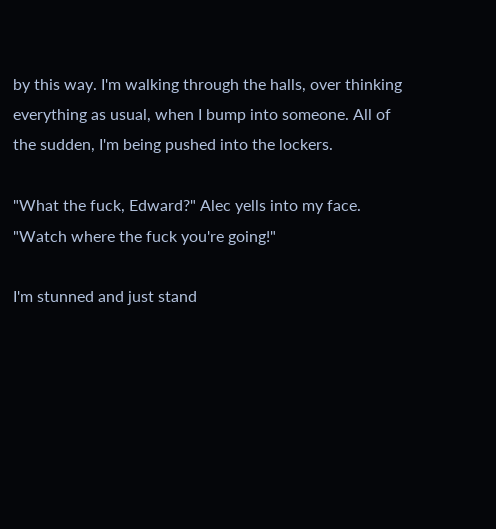by this way. I'm walking through the halls, over thinking everything as usual, when I bump into someone. All of the sudden, I'm being pushed into the lockers.

"What the fuck, Edward?" Alec yells into my face. "Watch where the fuck you're going!"

I'm stunned and just stand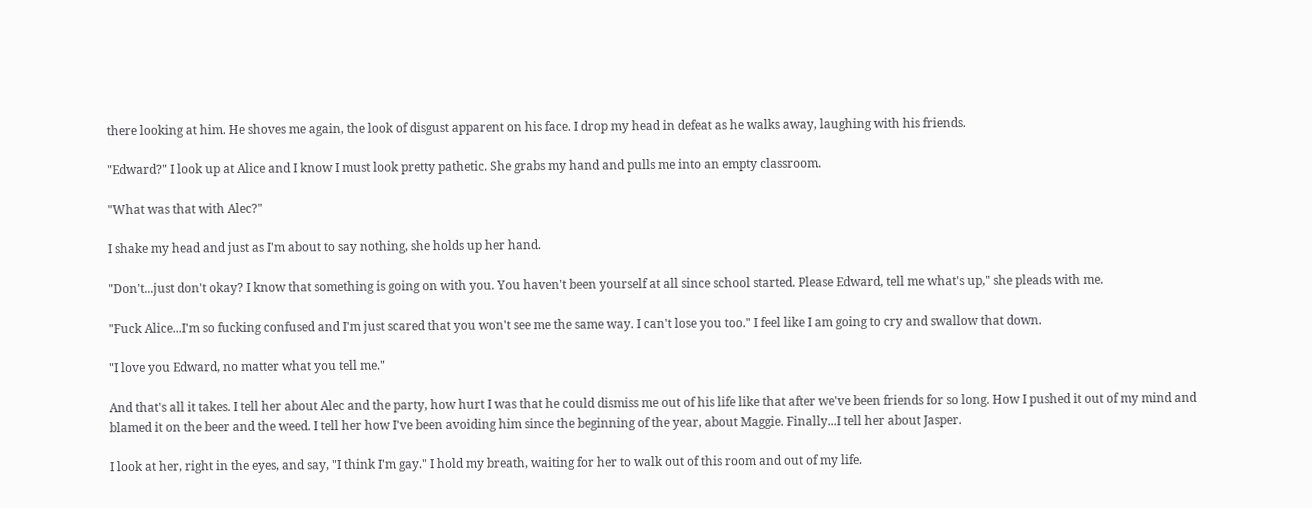there looking at him. He shoves me again, the look of disgust apparent on his face. I drop my head in defeat as he walks away, laughing with his friends.

"Edward?" I look up at Alice and I know I must look pretty pathetic. She grabs my hand and pulls me into an empty classroom.

"What was that with Alec?"

I shake my head and just as I'm about to say nothing, she holds up her hand.

"Don't...just don't okay? I know that something is going on with you. You haven't been yourself at all since school started. Please Edward, tell me what's up," she pleads with me.

"Fuck Alice...I'm so fucking confused and I'm just scared that you won't see me the same way. I can't lose you too." I feel like I am going to cry and swallow that down.

"I love you Edward, no matter what you tell me."

And that's all it takes. I tell her about Alec and the party, how hurt I was that he could dismiss me out of his life like that after we've been friends for so long. How I pushed it out of my mind and blamed it on the beer and the weed. I tell her how I've been avoiding him since the beginning of the year, about Maggie. Finally...I tell her about Jasper.

I look at her, right in the eyes, and say, "I think I'm gay." I hold my breath, waiting for her to walk out of this room and out of my life.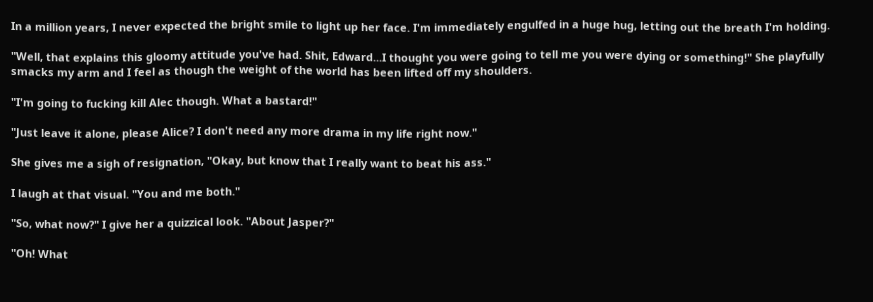In a million years, I never expected the bright smile to light up her face. I'm immediately engulfed in a huge hug, letting out the breath I'm holding.

"Well, that explains this gloomy attitude you've had. Shit, Edward...I thought you were going to tell me you were dying or something!" She playfully smacks my arm and I feel as though the weight of the world has been lifted off my shoulders.

"I'm going to fucking kill Alec though. What a bastard!"

"Just leave it alone, please Alice? I don't need any more drama in my life right now."

She gives me a sigh of resignation, "Okay, but know that I really want to beat his ass."

I laugh at that visual. "You and me both."

"So, what now?" I give her a quizzical look. "About Jasper?"

"Oh! What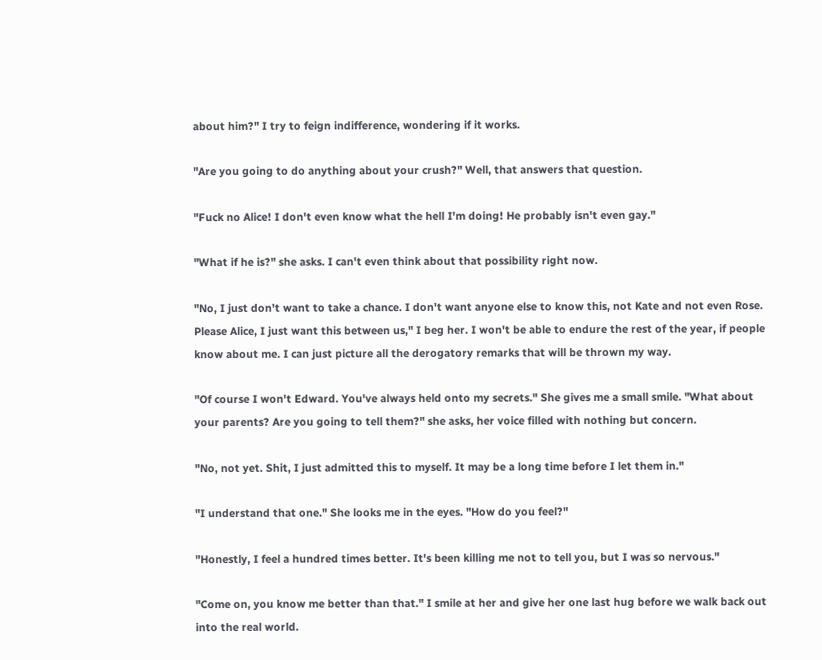about him?" I try to feign indifference, wondering if it works.

"Are you going to do anything about your crush?" Well, that answers that question.

"Fuck no Alice! I don't even know what the hell I'm doing! He probably isn't even gay."

"What if he is?" she asks. I can't even think about that possibility right now.

"No, I just don't want to take a chance. I don't want anyone else to know this, not Kate and not even Rose. Please Alice, I just want this between us," I beg her. I won't be able to endure the rest of the year, if people know about me. I can just picture all the derogatory remarks that will be thrown my way.

"Of course I won't Edward. You've always held onto my secrets." She gives me a small smile. "What about your parents? Are you going to tell them?" she asks, her voice filled with nothing but concern.

"No, not yet. Shit, I just admitted this to myself. It may be a long time before I let them in."

"I understand that one." She looks me in the eyes. "How do you feel?"

"Honestly, I feel a hundred times better. It's been killing me not to tell you, but I was so nervous."

"Come on, you know me better than that." I smile at her and give her one last hug before we walk back out into the real world.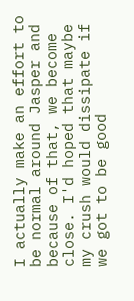I actually make an effort to be normal around Jasper and because of that, we become close. I'd hoped that maybe my crush would dissipate if we got to be good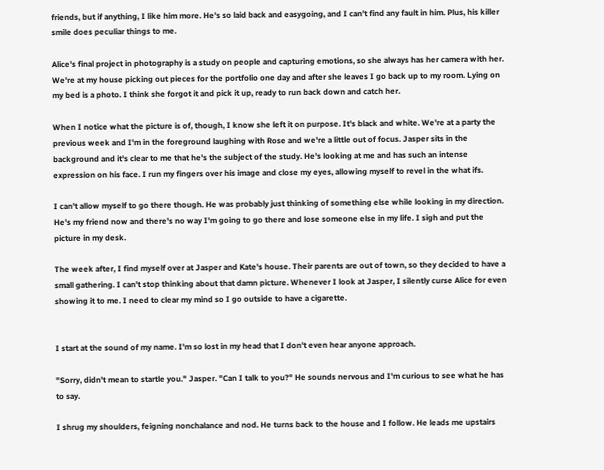friends, but if anything, I like him more. He's so laid back and easygoing, and I can't find any fault in him. Plus, his killer smile does peculiar things to me.

Alice's final project in photography is a study on people and capturing emotions, so she always has her camera with her. We're at my house picking out pieces for the portfolio one day and after she leaves I go back up to my room. Lying on my bed is a photo. I think she forgot it and pick it up, ready to run back down and catch her.

When I notice what the picture is of, though, I know she left it on purpose. It's black and white. We're at a party the previous week and I'm in the foreground laughing with Rose and we're a little out of focus. Jasper sits in the background and it's clear to me that he's the subject of the study. He's looking at me and has such an intense expression on his face. I run my fingers over his image and close my eyes, allowing myself to revel in the what ifs.

I can't allow myself to go there though. He was probably just thinking of something else while looking in my direction. He's my friend now and there's no way I'm going to go there and lose someone else in my life. I sigh and put the picture in my desk.

The week after, I find myself over at Jasper and Kate's house. Their parents are out of town, so they decided to have a small gathering. I can't stop thinking about that damn picture. Whenever I look at Jasper, I silently curse Alice for even showing it to me. I need to clear my mind so I go outside to have a cigarette.


I start at the sound of my name. I'm so lost in my head that I don't even hear anyone approach.

"Sorry, didn't mean to startle you." Jasper. "Can I talk to you?" He sounds nervous and I'm curious to see what he has to say.

I shrug my shoulders, feigning nonchalance and nod. He turns back to the house and I follow. He leads me upstairs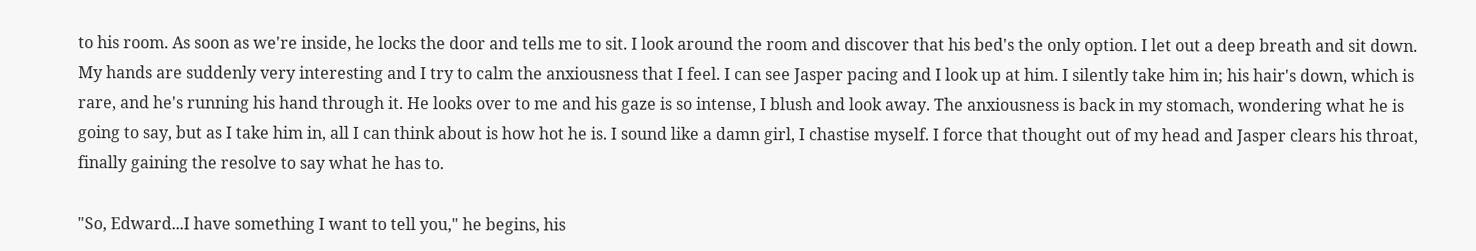to his room. As soon as we're inside, he locks the door and tells me to sit. I look around the room and discover that his bed's the only option. I let out a deep breath and sit down. My hands are suddenly very interesting and I try to calm the anxiousness that I feel. I can see Jasper pacing and I look up at him. I silently take him in; his hair's down, which is rare, and he's running his hand through it. He looks over to me and his gaze is so intense, I blush and look away. The anxiousness is back in my stomach, wondering what he is going to say, but as I take him in, all I can think about is how hot he is. I sound like a damn girl, I chastise myself. I force that thought out of my head and Jasper clears his throat, finally gaining the resolve to say what he has to.

"So, Edward...I have something I want to tell you," he begins, his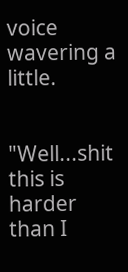voice wavering a little.


"Well...shit this is harder than I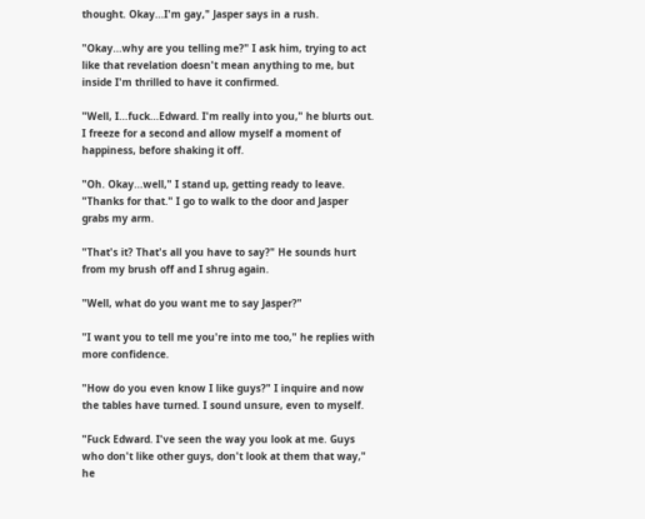thought. Okay...I'm gay," Jasper says in a rush.

"Okay...why are you telling me?" I ask him, trying to act like that revelation doesn't mean anything to me, but inside I'm thrilled to have it confirmed.

"Well, I...fuck...Edward. I'm really into you," he blurts out. I freeze for a second and allow myself a moment of happiness, before shaking it off.

"Oh. Okay...well," I stand up, getting ready to leave. "Thanks for that." I go to walk to the door and Jasper grabs my arm.

"That's it? That's all you have to say?" He sounds hurt from my brush off and I shrug again.

"Well, what do you want me to say Jasper?"

"I want you to tell me you're into me too," he replies with more confidence.

"How do you even know I like guys?" I inquire and now the tables have turned. I sound unsure, even to myself.

"Fuck Edward. I've seen the way you look at me. Guys who don't like other guys, don't look at them that way," he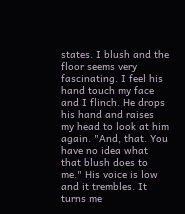states. I blush and the floor seems very fascinating. I feel his hand touch my face and I flinch. He drops his hand and raises my head to look at him again. "And, that. You have no idea what that blush does to me." His voice is low and it trembles. It turns me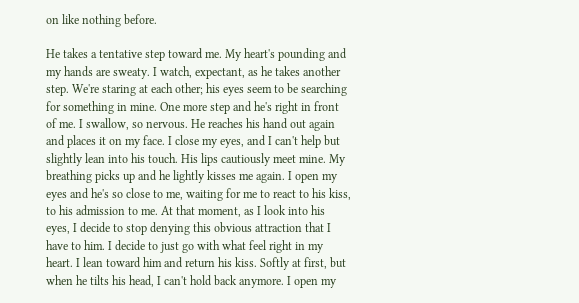on like nothing before.

He takes a tentative step toward me. My heart's pounding and my hands are sweaty. I watch, expectant, as he takes another step. We're staring at each other; his eyes seem to be searching for something in mine. One more step and he's right in front of me. I swallow, so nervous. He reaches his hand out again and places it on my face. I close my eyes, and I can't help but slightly lean into his touch. His lips cautiously meet mine. My breathing picks up and he lightly kisses me again. I open my eyes and he's so close to me, waiting for me to react to his kiss, to his admission to me. At that moment, as I look into his eyes, I decide to stop denying this obvious attraction that I have to him. I decide to just go with what feel right in my heart. I lean toward him and return his kiss. Softly at first, but when he tilts his head, I can't hold back anymore. I open my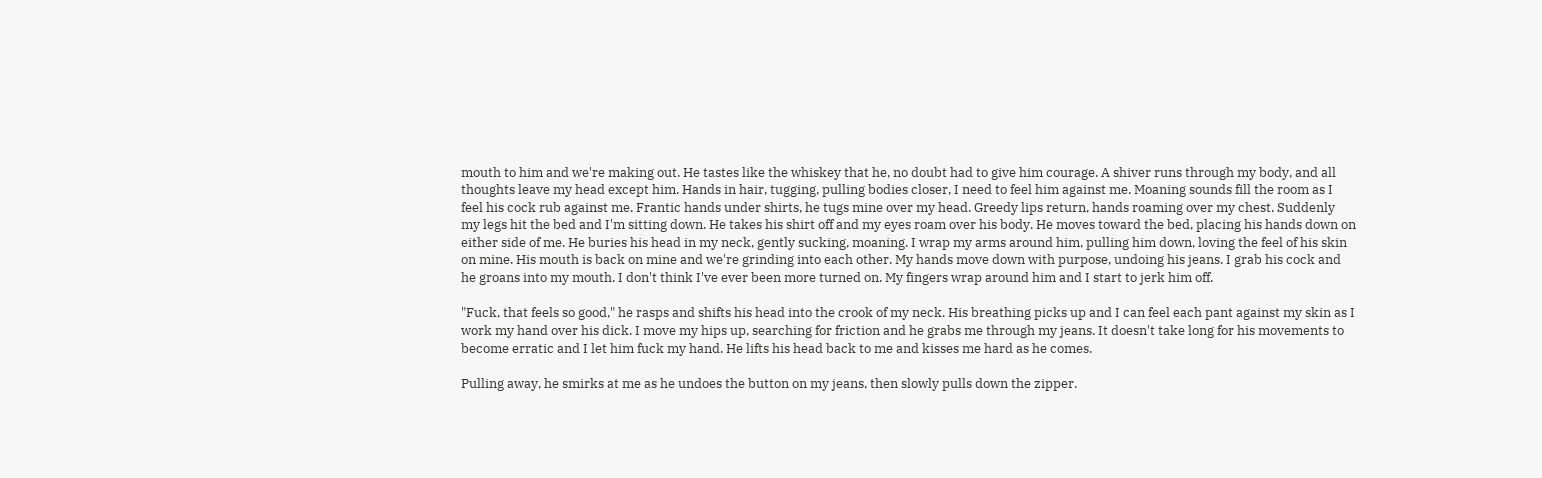mouth to him and we're making out. He tastes like the whiskey that he, no doubt had to give him courage. A shiver runs through my body, and all thoughts leave my head except him. Hands in hair, tugging, pulling bodies closer, I need to feel him against me. Moaning sounds fill the room as I feel his cock rub against me. Frantic hands under shirts, he tugs mine over my head. Greedy lips return, hands roaming over my chest. Suddenly my legs hit the bed and I'm sitting down. He takes his shirt off and my eyes roam over his body. He moves toward the bed, placing his hands down on either side of me. He buries his head in my neck, gently sucking, moaning. I wrap my arms around him, pulling him down, loving the feel of his skin on mine. His mouth is back on mine and we're grinding into each other. My hands move down with purpose, undoing his jeans. I grab his cock and he groans into my mouth. I don't think I've ever been more turned on. My fingers wrap around him and I start to jerk him off.

"Fuck, that feels so good," he rasps and shifts his head into the crook of my neck. His breathing picks up and I can feel each pant against my skin as I work my hand over his dick. I move my hips up, searching for friction and he grabs me through my jeans. It doesn't take long for his movements to become erratic and I let him fuck my hand. He lifts his head back to me and kisses me hard as he comes.

Pulling away, he smirks at me as he undoes the button on my jeans, then slowly pulls down the zipper.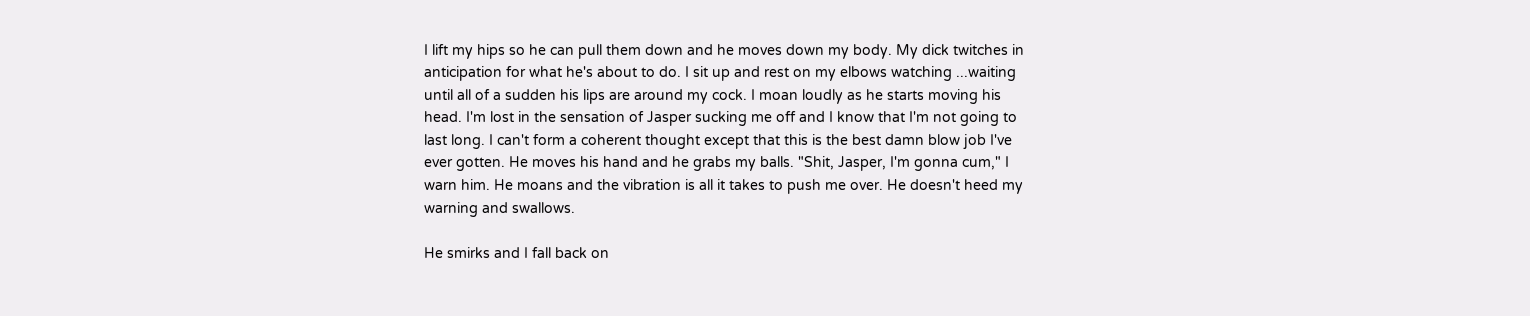I lift my hips so he can pull them down and he moves down my body. My dick twitches in anticipation for what he's about to do. I sit up and rest on my elbows watching ...waiting until all of a sudden his lips are around my cock. I moan loudly as he starts moving his head. I'm lost in the sensation of Jasper sucking me off and I know that I'm not going to last long. I can't form a coherent thought except that this is the best damn blow job I've ever gotten. He moves his hand and he grabs my balls. "Shit, Jasper, I'm gonna cum," I warn him. He moans and the vibration is all it takes to push me over. He doesn't heed my warning and swallows.

He smirks and I fall back on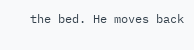the bed. He moves back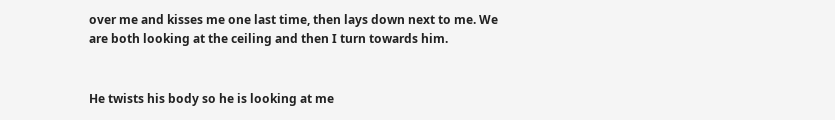over me and kisses me one last time, then lays down next to me. We are both looking at the ceiling and then I turn towards him.


He twists his body so he is looking at me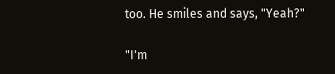too. He smiles and says, "Yeah?"

"I'm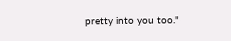pretty into you too."